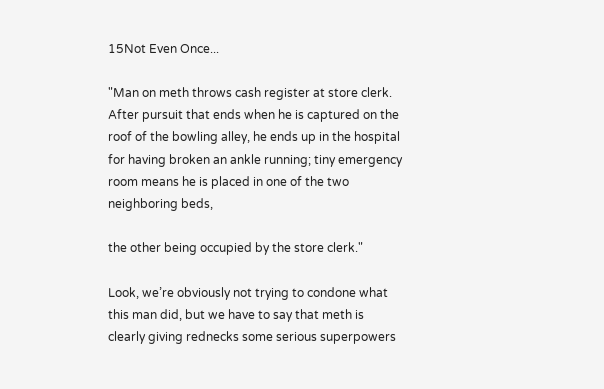15Not Even Once...

"Man on meth throws cash register at store clerk. After pursuit that ends when he is captured on the roof of the bowling alley, he ends up in the hospital for having broken an ankle running; tiny emergency room means he is placed in one of the two neighboring beds,

the other being occupied by the store clerk."

Look, we’re obviously not trying to condone what this man did, but we have to say that meth is clearly giving rednecks some serious superpowers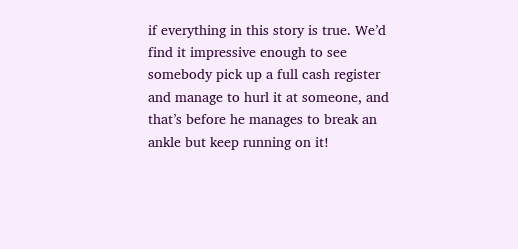if everything in this story is true. We’d find it impressive enough to see somebody pick up a full cash register and manage to hurl it at someone, and that’s before he manages to break an ankle but keep running on it!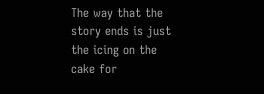The way that the story ends is just the icing on the cake for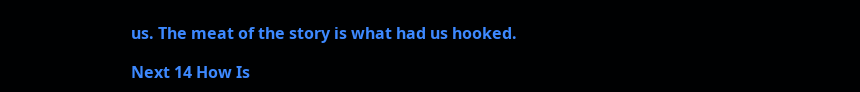us. The meat of the story is what had us hooked.

Next 14 How Is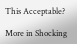This Acceptable?

More in Shocking